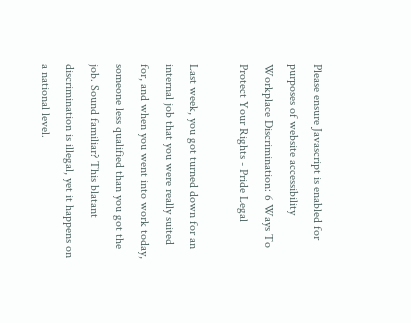Please ensure Javascript is enabled for purposes of website accessibility Workplace Discrimination: 6 Ways To Protect Your Rights - Pride Legal

Last week, you got turned down for an internal job that you were really suited for, and when you went into work today, someone less qualified than you got the job. Sound familiar? This blatant discrimination is illegal, yet it happens on a national level.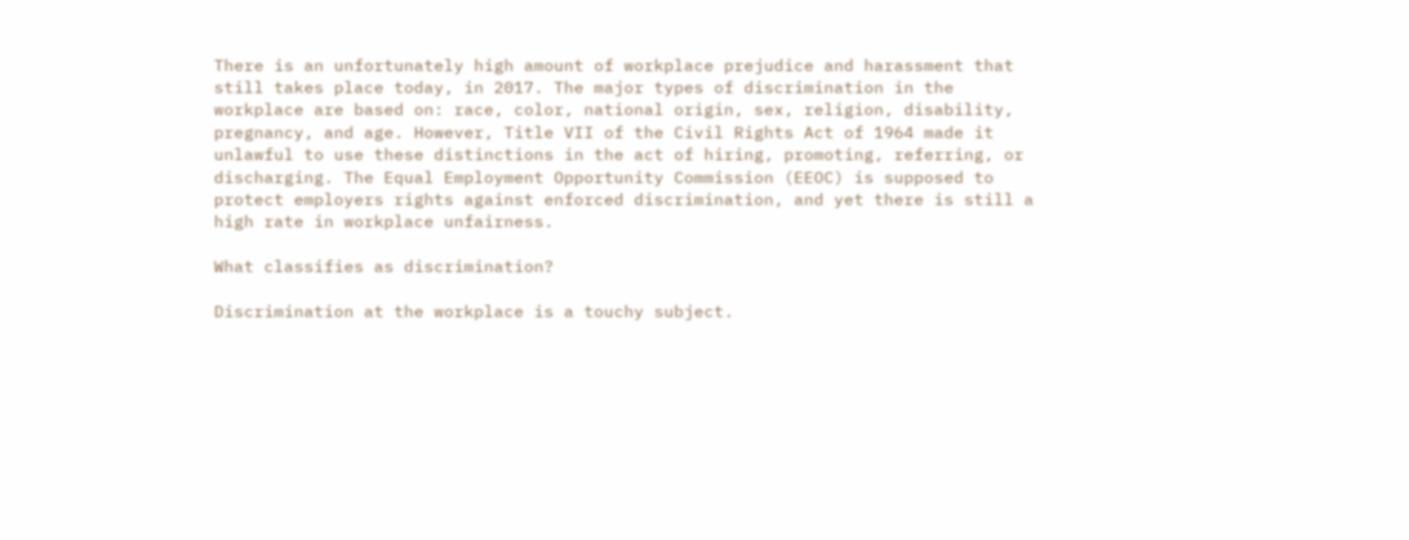There is an unfortunately high amount of workplace prejudice and harassment that still takes place today, in 2017. The major types of discrimination in the workplace are based on: race, color, national origin, sex, religion, disability, pregnancy, and age. However, Title VII of the Civil Rights Act of 1964 made it unlawful to use these distinctions in the act of hiring, promoting, referring, or discharging. The Equal Employment Opportunity Commission (EEOC) is supposed to protect employers rights against enforced discrimination, and yet there is still a high rate in workplace unfairness.

What classifies as discrimination?

Discrimination at the workplace is a touchy subject.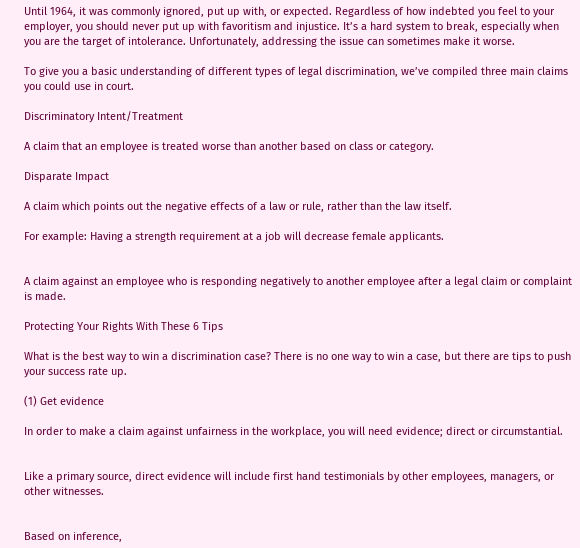Until 1964, it was commonly ignored, put up with, or expected. Regardless of how indebted you feel to your employer, you should never put up with favoritism and injustice. It’s a hard system to break, especially when you are the target of intolerance. Unfortunately, addressing the issue can sometimes make it worse.

To give you a basic understanding of different types of legal discrimination, we’ve compiled three main claims you could use in court.

Discriminatory Intent/Treatment

A claim that an employee is treated worse than another based on class or category.

Disparate Impact

A claim which points out the negative effects of a law or rule, rather than the law itself.

For example: Having a strength requirement at a job will decrease female applicants.


A claim against an employee who is responding negatively to another employee after a legal claim or complaint is made.

Protecting Your Rights With These 6 Tips

What is the best way to win a discrimination case? There is no one way to win a case, but there are tips to push your success rate up.

(1) Get evidence

In order to make a claim against unfairness in the workplace, you will need evidence; direct or circumstantial.


Like a primary source, direct evidence will include first hand testimonials by other employees, managers, or other witnesses.


Based on inference,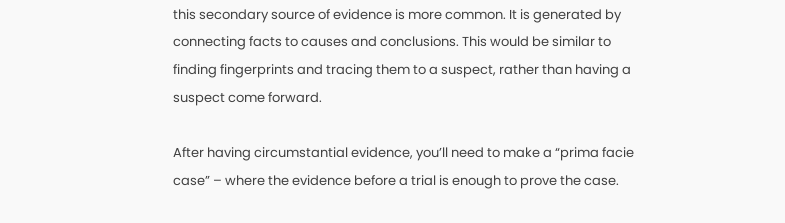this secondary source of evidence is more common. It is generated by connecting facts to causes and conclusions. This would be similar to finding fingerprints and tracing them to a suspect, rather than having a suspect come forward.

After having circumstantial evidence, you’ll need to make a “prima facie case” – where the evidence before a trial is enough to prove the case.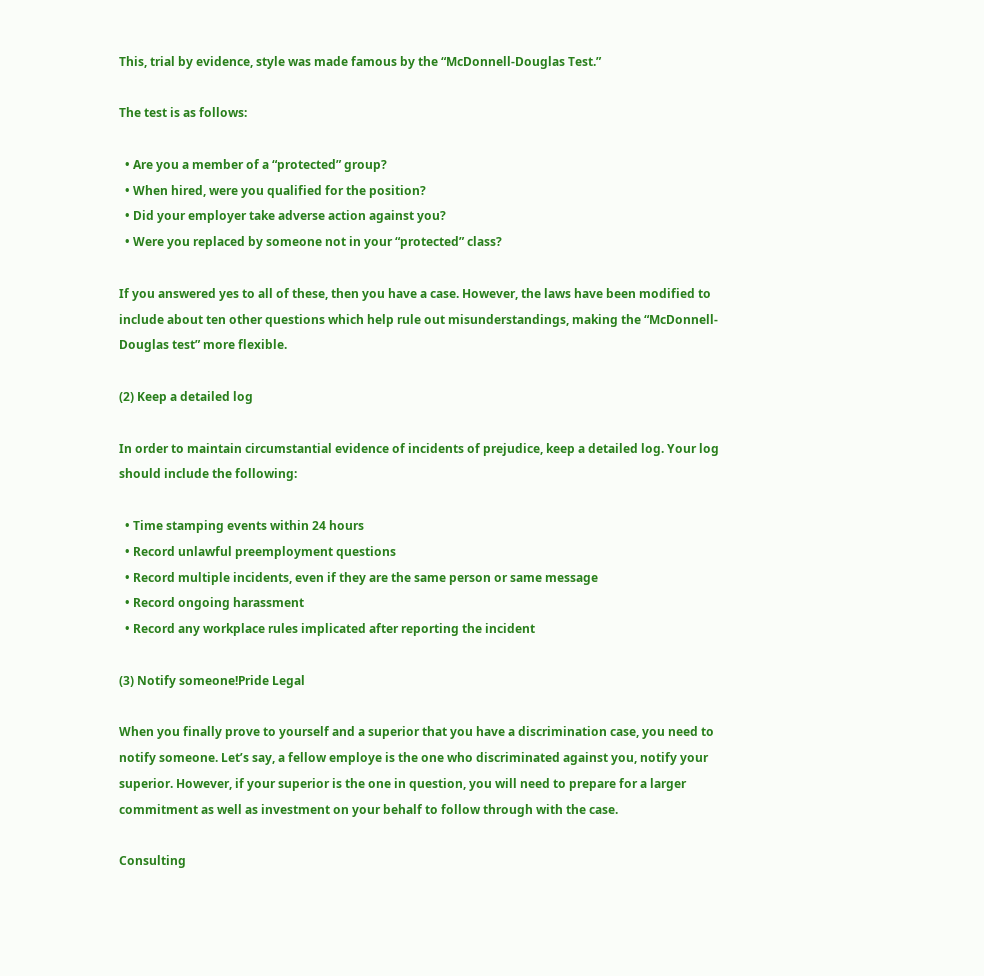This, trial by evidence, style was made famous by the “McDonnell-Douglas Test.”

The test is as follows:

  • Are you a member of a “protected” group?
  • When hired, were you qualified for the position?
  • Did your employer take adverse action against you?
  • Were you replaced by someone not in your “protected” class?

If you answered yes to all of these, then you have a case. However, the laws have been modified to include about ten other questions which help rule out misunderstandings, making the “McDonnell-Douglas test” more flexible.

(2) Keep a detailed log

In order to maintain circumstantial evidence of incidents of prejudice, keep a detailed log. Your log should include the following:

  • Time stamping events within 24 hours
  • Record unlawful preemployment questions
  • Record multiple incidents, even if they are the same person or same message
  • Record ongoing harassment
  • Record any workplace rules implicated after reporting the incident

(3) Notify someone!Pride Legal

When you finally prove to yourself and a superior that you have a discrimination case, you need to notify someone. Let’s say, a fellow employe is the one who discriminated against you, notify your superior. However, if your superior is the one in question, you will need to prepare for a larger commitment as well as investment on your behalf to follow through with the case.

Consulting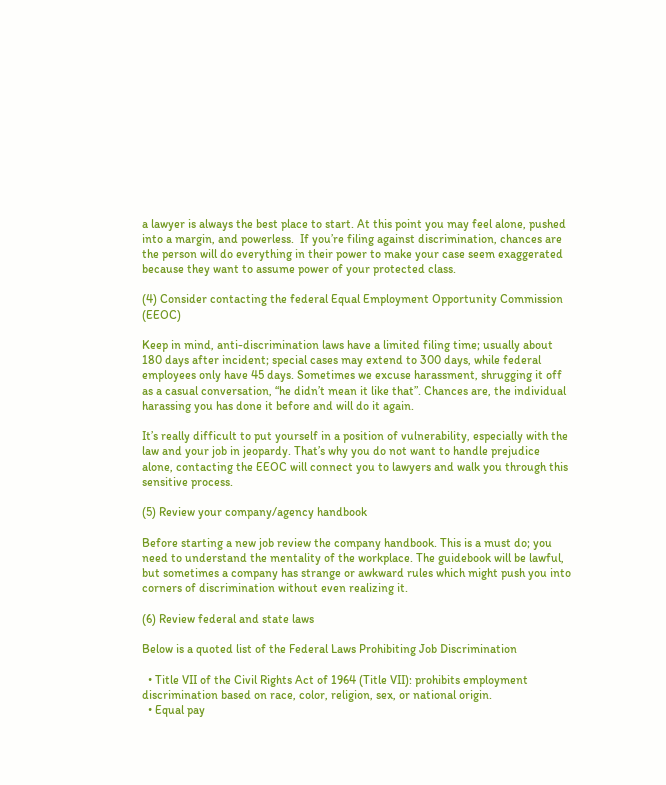a lawyer is always the best place to start. At this point you may feel alone, pushed into a margin, and powerless.  If you’re filing against discrimination, chances are the person will do everything in their power to make your case seem exaggerated because they want to assume power of your protected class.

(4) Consider contacting the federal Equal Employment Opportunity Commission (EEOC)

Keep in mind, anti-discrimination laws have a limited filing time; usually about 180 days after incident; special cases may extend to 300 days, while federal employees only have 45 days. Sometimes we excuse harassment, shrugging it off as a casual conversation, “he didn’t mean it like that”. Chances are, the individual harassing you has done it before and will do it again.

It’s really difficult to put yourself in a position of vulnerability, especially with the law and your job in jeopardy. That’s why you do not want to handle prejudice alone, contacting the EEOC will connect you to lawyers and walk you through this sensitive process.

(5) Review your company/agency handbook

Before starting a new job review the company handbook. This is a must do; you need to understand the mentality of the workplace. The guidebook will be lawful, but sometimes a company has strange or awkward rules which might push you into corners of discrimination without even realizing it.

(6) Review federal and state laws

Below is a quoted list of the Federal Laws Prohibiting Job Discrimination

  • Title VII of the Civil Rights Act of 1964 (Title VII): prohibits employment discrimination based on race, color, religion, sex, or national origin.
  • Equal pay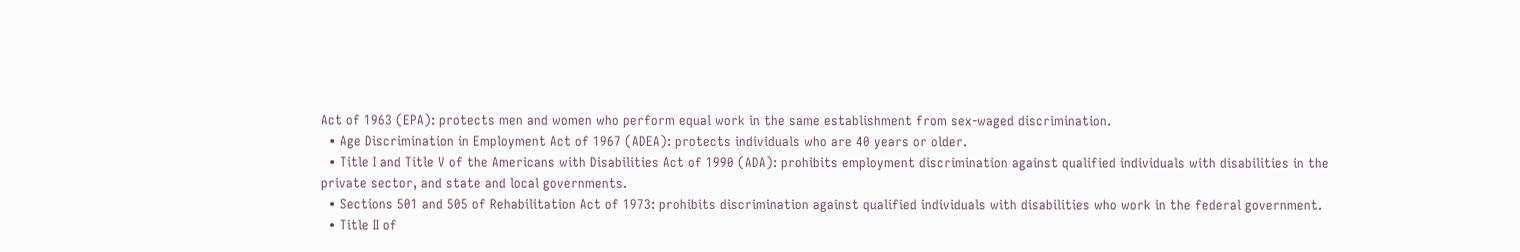Act of 1963 (EPA): protects men and women who perform equal work in the same establishment from sex-waged discrimination.
  • Age Discrimination in Employment Act of 1967 (ADEA): protects individuals who are 40 years or older.
  • Title I and Title V of the Americans with Disabilities Act of 1990 (ADA): prohibits employment discrimination against qualified individuals with disabilities in the private sector, and state and local governments.
  • Sections 501 and 505 of Rehabilitation Act of 1973: prohibits discrimination against qualified individuals with disabilities who work in the federal government.
  • Title II of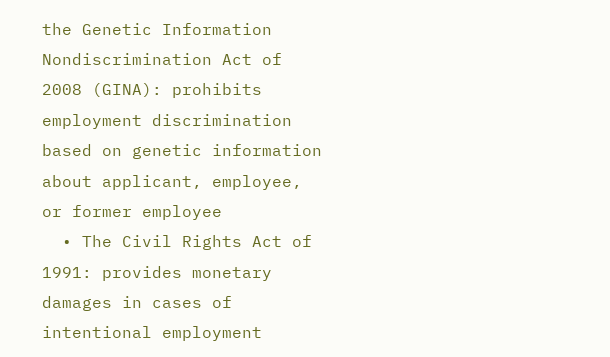the Genetic Information Nondiscrimination Act of 2008 (GINA): prohibits employment discrimination based on genetic information about applicant, employee, or former employee
  • The Civil Rights Act of 1991: provides monetary damages in cases of intentional employment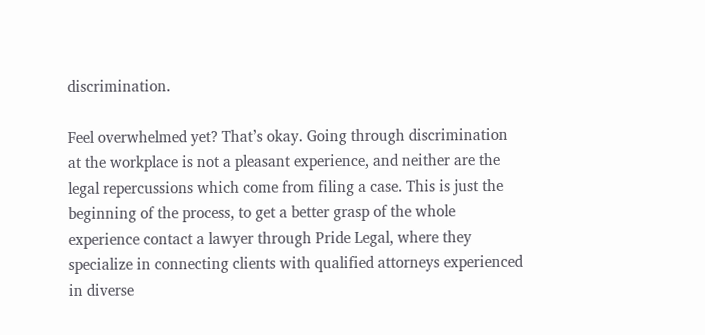discrimination.

Feel overwhelmed yet? That’s okay. Going through discrimination at the workplace is not a pleasant experience, and neither are the legal repercussions which come from filing a case. This is just the beginning of the process, to get a better grasp of the whole experience contact a lawyer through Pride Legal, where they specialize in connecting clients with qualified attorneys experienced in diverse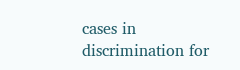cases in discrimination for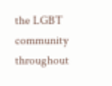the LGBT community throughout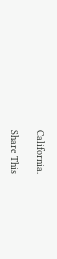California.

Share This